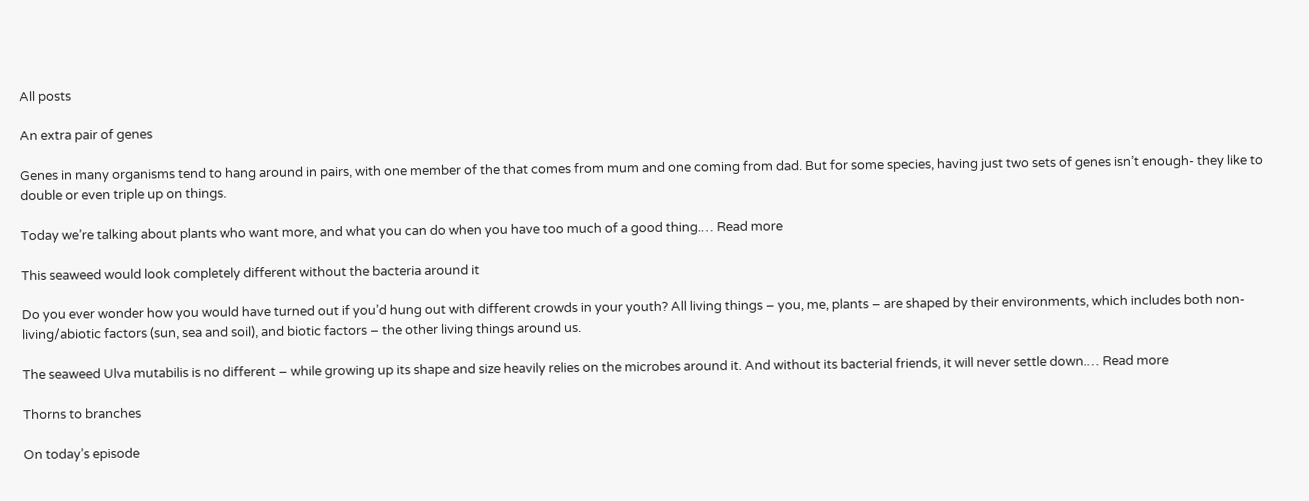All posts

An extra pair of genes

Genes in many organisms tend to hang around in pairs, with one member of the that comes from mum and one coming from dad. But for some species, having just two sets of genes isn’t enough- they like to double or even triple up on things.

Today we’re talking about plants who want more, and what you can do when you have too much of a good thing.… Read more

This seaweed would look completely different without the bacteria around it

Do you ever wonder how you would have turned out if you’d hung out with different crowds in your youth? All living things – you, me, plants – are shaped by their environments, which includes both non-living/abiotic factors (sun, sea and soil), and biotic factors – the other living things around us.

The seaweed Ulva mutabilis is no different – while growing up its shape and size heavily relies on the microbes around it. And without its bacterial friends, it will never settle down.… Read more

Thorns to branches

On today’s episode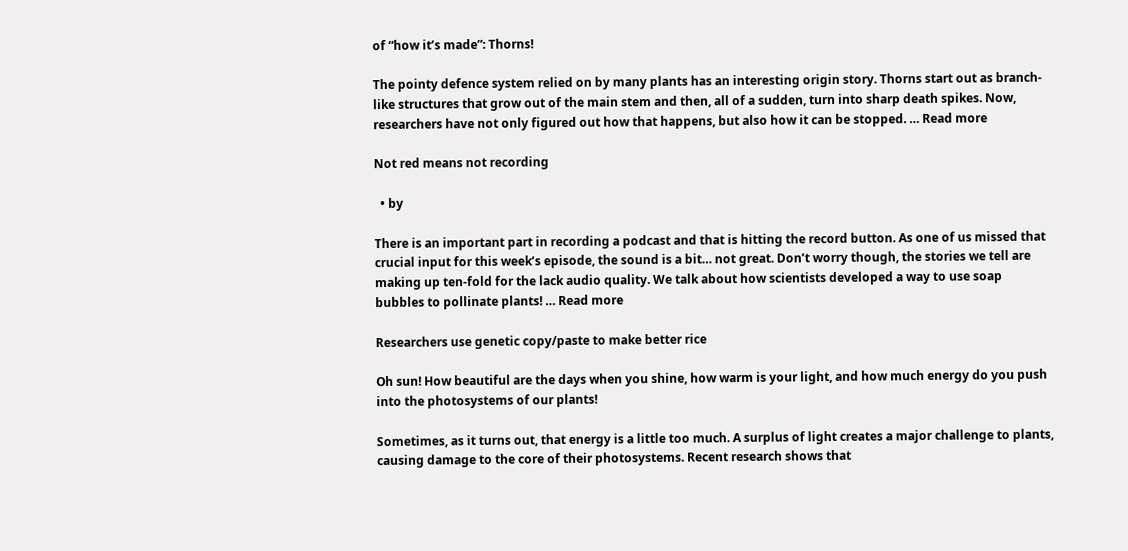of “how it’s made”: Thorns!

The pointy defence system relied on by many plants has an interesting origin story. Thorns start out as branch-like structures that grow out of the main stem and then, all of a sudden, turn into sharp death spikes. Now, researchers have not only figured out how that happens, but also how it can be stopped. … Read more

Not red means not recording

  • by

There is an important part in recording a podcast and that is hitting the record button. As one of us missed that crucial input for this week’s episode, the sound is a bit… not great. Don’t worry though, the stories we tell are making up ten-fold for the lack audio quality. We talk about how scientists developed a way to use soap bubbles to pollinate plants! … Read more

Researchers use genetic copy/paste to make better rice

Oh sun! How beautiful are the days when you shine, how warm is your light, and how much energy do you push into the photosystems of our plants!

Sometimes, as it turns out, that energy is a little too much. A surplus of light creates a major challenge to plants, causing damage to the core of their photosystems. Recent research shows that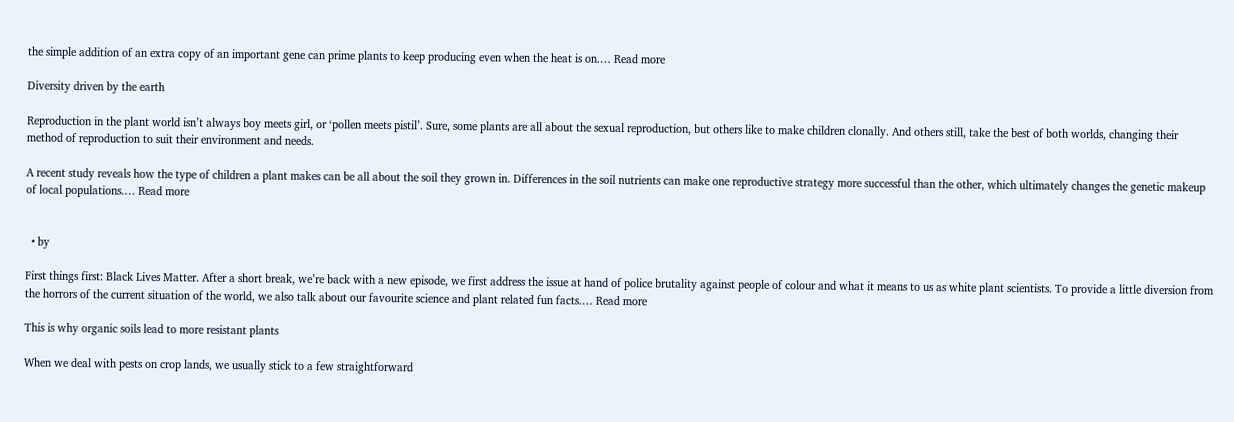the simple addition of an extra copy of an important gene can prime plants to keep producing even when the heat is on.… Read more

Diversity driven by the earth

Reproduction in the plant world isn’t always boy meets girl, or ‘pollen meets pistil’. Sure, some plants are all about the sexual reproduction, but others like to make children clonally. And others still, take the best of both worlds, changing their method of reproduction to suit their environment and needs.

A recent study reveals how the type of children a plant makes can be all about the soil they grown in. Differences in the soil nutrients can make one reproductive strategy more successful than the other, which ultimately changes the genetic makeup of local populations.… Read more


  • by

First things first: Black Lives Matter. After a short break, we’re back with a new episode, we first address the issue at hand of police brutality against people of colour and what it means to us as white plant scientists. To provide a little diversion from the horrors of the current situation of the world, we also talk about our favourite science and plant related fun facts.… Read more

This is why organic soils lead to more resistant plants

When we deal with pests on crop lands, we usually stick to a few straightforward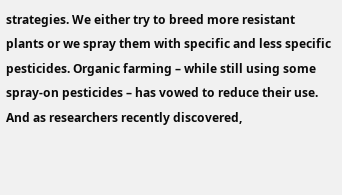strategies. We either try to breed more resistant plants or we spray them with specific and less specific pesticides. Organic farming – while still using some spray-on pesticides – has vowed to reduce their use. And as researchers recently discovered,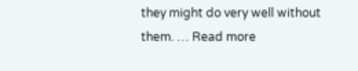they might do very well without them. … Read more